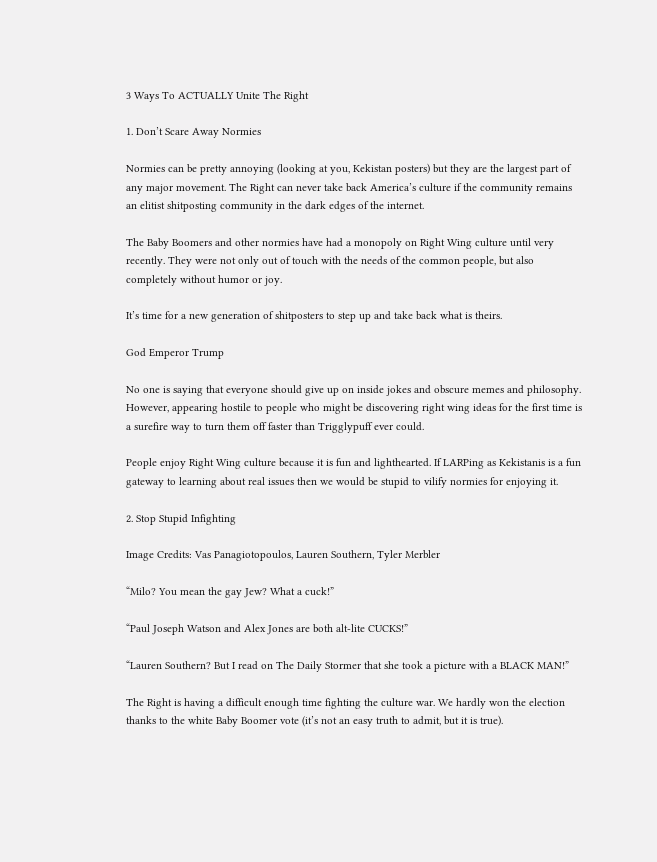3 Ways To ACTUALLY Unite The Right

1. Don’t Scare Away Normies

Normies can be pretty annoying (looking at you, Kekistan posters) but they are the largest part of any major movement. The Right can never take back America’s culture if the community remains an elitist shitposting community in the dark edges of the internet.

The Baby Boomers and other normies have had a monopoly on Right Wing culture until very recently. They were not only out of touch with the needs of the common people, but also completely without humor or joy.

It’s time for a new generation of shitposters to step up and take back what is theirs.

God Emperor Trump

No one is saying that everyone should give up on inside jokes and obscure memes and philosophy. However, appearing hostile to people who might be discovering right wing ideas for the first time is a surefire way to turn them off faster than Trigglypuff ever could.

People enjoy Right Wing culture because it is fun and lighthearted. If LARPing as Kekistanis is a fun gateway to learning about real issues then we would be stupid to vilify normies for enjoying it.

2. Stop Stupid Infighting

Image Credits: Vas Panagiotopoulos, Lauren Southern, Tyler Merbler

“Milo? You mean the gay Jew? What a cuck!”

“Paul Joseph Watson and Alex Jones are both alt-lite CUCKS!”

“Lauren Southern? But I read on The Daily Stormer that she took a picture with a BLACK MAN!”

The Right is having a difficult enough time fighting the culture war. We hardly won the election thanks to the white Baby Boomer vote (it’s not an easy truth to admit, but it is true).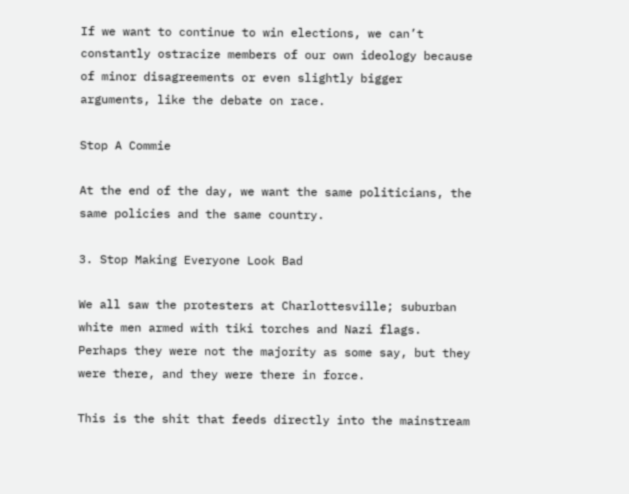If we want to continue to win elections, we can’t constantly ostracize members of our own ideology because of minor disagreements or even slightly bigger arguments, like the debate on race.

Stop A Commie

At the end of the day, we want the same politicians, the same policies and the same country.

3. Stop Making Everyone Look Bad

We all saw the protesters at Charlottesville; suburban white men armed with tiki torches and Nazi flags. Perhaps they were not the majority as some say, but they were there, and they were there in force.

This is the shit that feeds directly into the mainstream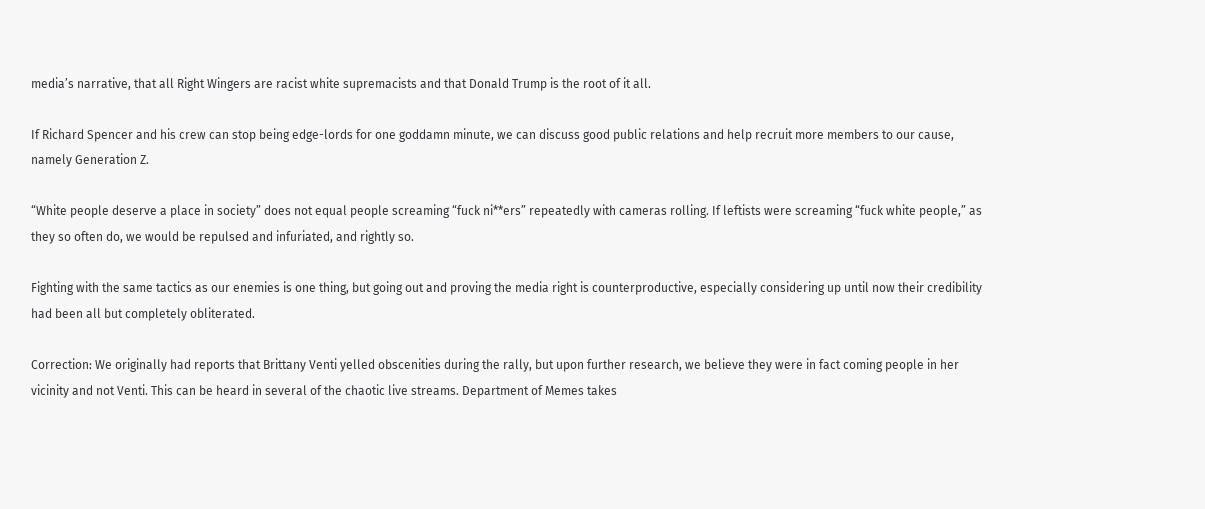media’s narrative, that all Right Wingers are racist white supremacists and that Donald Trump is the root of it all.

If Richard Spencer and his crew can stop being edge-lords for one goddamn minute, we can discuss good public relations and help recruit more members to our cause, namely Generation Z.

“White people deserve a place in society” does not equal people screaming “fuck ni**ers” repeatedly with cameras rolling. If leftists were screaming “fuck white people,” as they so often do, we would be repulsed and infuriated, and rightly so.

Fighting with the same tactics as our enemies is one thing, but going out and proving the media right is counterproductive, especially considering up until now their credibility had been all but completely obliterated.

Correction: We originally had reports that Brittany Venti yelled obscenities during the rally, but upon further research, we believe they were in fact coming people in her vicinity and not Venti. This can be heard in several of the chaotic live streams. Department of Memes takes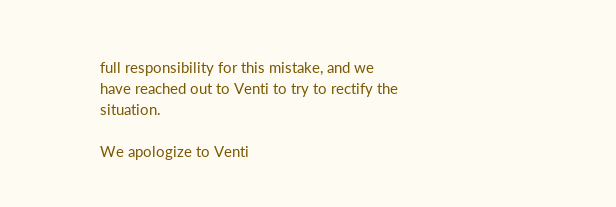full responsibility for this mistake, and we have reached out to Venti to try to rectify the situation.

We apologize to Venti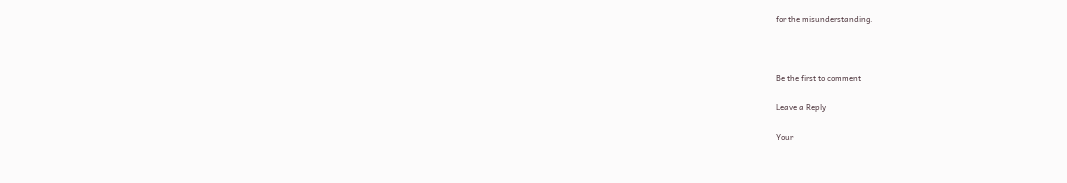for the misunderstanding.



Be the first to comment

Leave a Reply

Your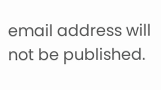email address will not be published.